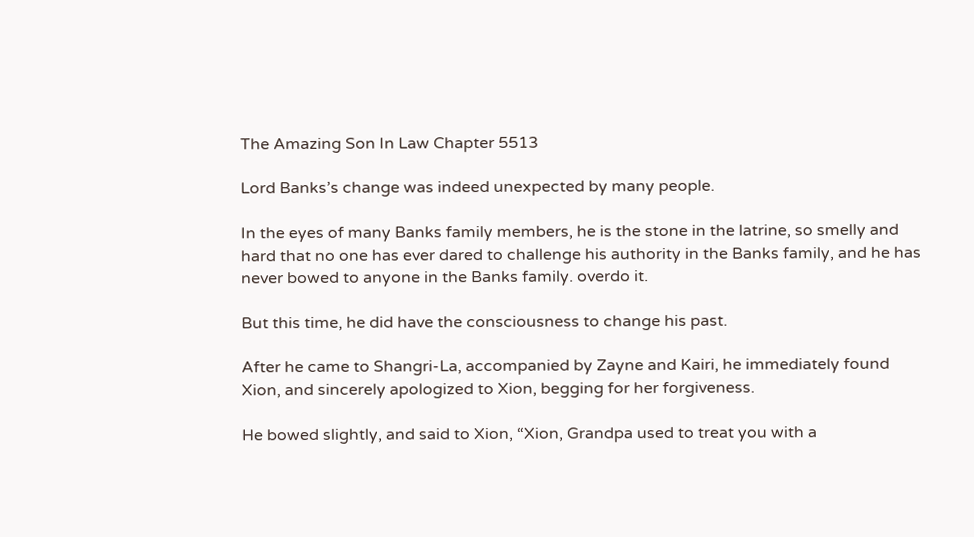The Amazing Son In Law Chapter 5513

Lord Banks’s change was indeed unexpected by many people.

In the eyes of many Banks family members, he is the stone in the latrine, so smelly and hard that no one has ever dared to challenge his authority in the Banks family, and he has never bowed to anyone in the Banks family. overdo it.

But this time, he did have the consciousness to change his past.

After he came to Shangri-La, accompanied by Zayne and Kairi, he immediately found Xion, and sincerely apologized to Xion, begging for her forgiveness.

He bowed slightly, and said to Xion, “Xion, Grandpa used to treat you with a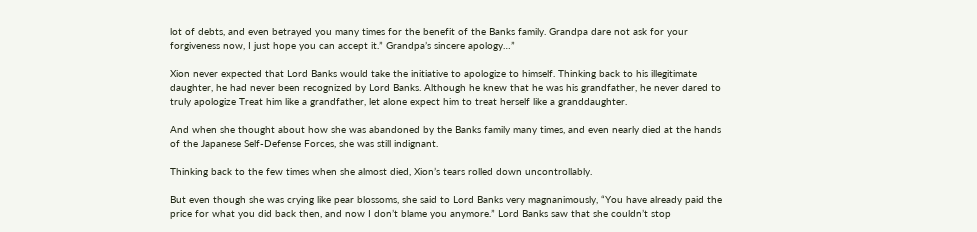lot of debts, and even betrayed you many times for the benefit of the Banks family. Grandpa dare not ask for your forgiveness now, I just hope you can accept it.” Grandpa’s sincere apology…”

Xion never expected that Lord Banks would take the initiative to apologize to himself. Thinking back to his illegitimate daughter, he had never been recognized by Lord Banks. Although he knew that he was his grandfather, he never dared to truly apologize Treat him like a grandfather, let alone expect him to treat herself like a granddaughter.

And when she thought about how she was abandoned by the Banks family many times, and even nearly died at the hands of the Japanese Self-Defense Forces, she was still indignant.

Thinking back to the few times when she almost died, Xion’s tears rolled down uncontrollably.

But even though she was crying like pear blossoms, she said to Lord Banks very magnanimously, “You have already paid the price for what you did back then, and now I don’t blame you anymore.” Lord Banks saw that she couldn’t stop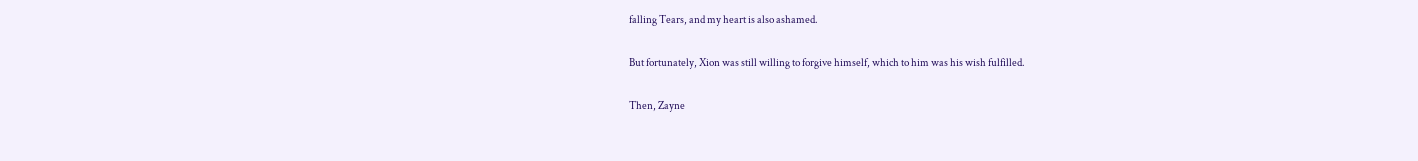falling Tears, and my heart is also ashamed.

But fortunately, Xion was still willing to forgive himself, which to him was his wish fulfilled.

Then, Zayne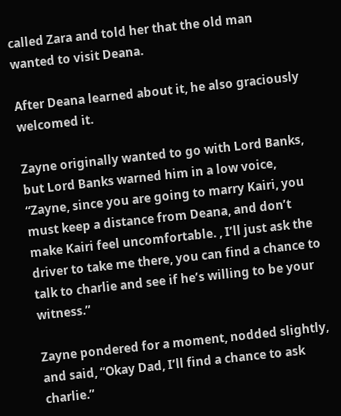called Zara and told her that the old man wanted to visit Deana.

After Deana learned about it, he also graciously welcomed it.

Zayne originally wanted to go with Lord Banks, but Lord Banks warned him in a low voice, “Zayne, since you are going to marry Kairi, you must keep a distance from Deana, and don’t make Kairi feel uncomfortable. , I’ll just ask the driver to take me there, you can find a chance to talk to charlie and see if he’s willing to be your witness.”

Zayne pondered for a moment, nodded slightly, and said, “Okay Dad, I’ll find a chance to ask charlie.”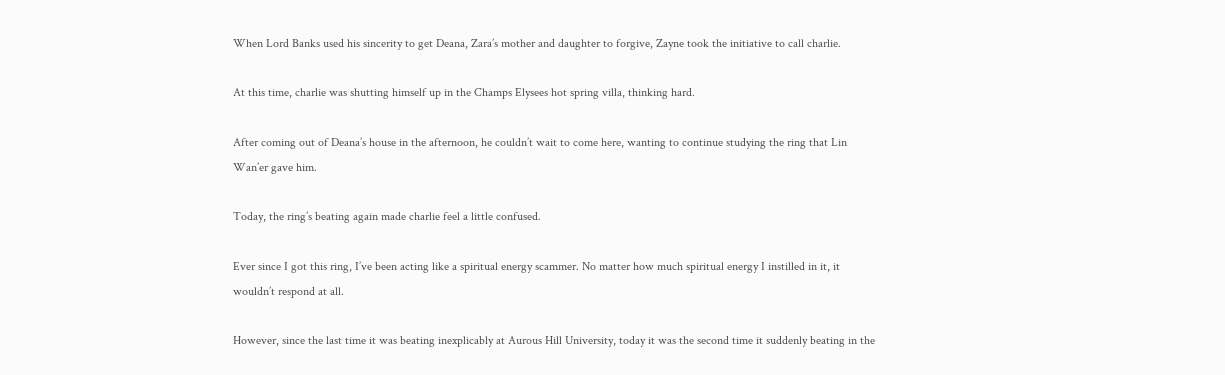When Lord Banks used his sincerity to get Deana, Zara’s mother and daughter to forgive, Zayne took the initiative to call charlie.

At this time, charlie was shutting himself up in the Champs Elysees hot spring villa, thinking hard.

After coming out of Deana’s house in the afternoon, he couldn’t wait to come here, wanting to continue studying the ring that Lin Wan’er gave him.

Today, the ring’s beating again made charlie feel a little confused.

Ever since I got this ring, I’ve been acting like a spiritual energy scammer. No matter how much spiritual energy I instilled in it, it wouldn’t respond at all.

However, since the last time it was beating inexplicably at Aurous Hill University, today it was the second time it suddenly beating in the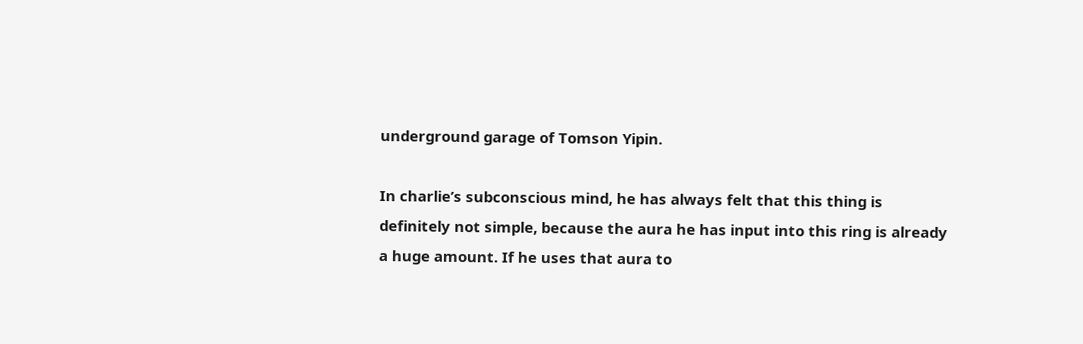underground garage of Tomson Yipin.

In charlie’s subconscious mind, he has always felt that this thing is definitely not simple, because the aura he has input into this ring is already a huge amount. If he uses that aura to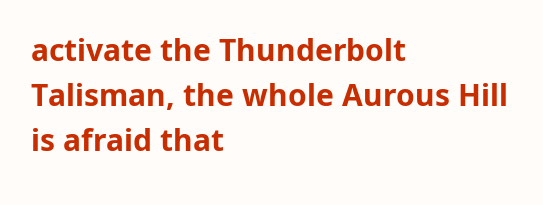activate the Thunderbolt Talisman, the whole Aurous Hill is afraid that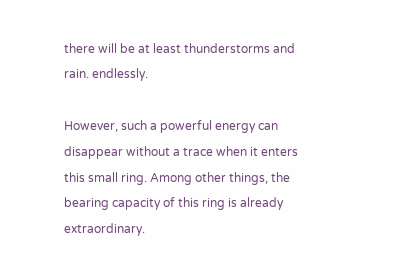there will be at least thunderstorms and rain. endlessly.

However, such a powerful energy can disappear without a trace when it enters this small ring. Among other things, the bearing capacity of this ring is already extraordinary.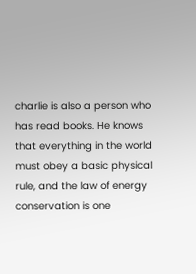charlie is also a person who has read books. He knows that everything in the world must obey a basic physical rule, and the law of energy conservation is one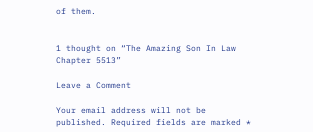of them.


1 thought on “The Amazing Son In Law Chapter 5513”

Leave a Comment

Your email address will not be published. Required fields are marked *